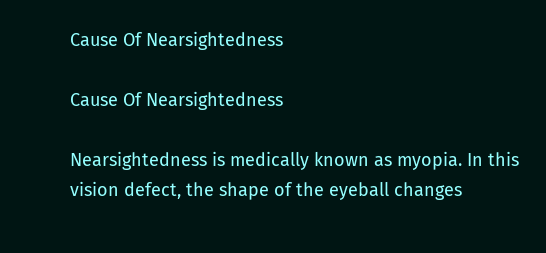Cause Of Nearsightedness

Cause Of Nearsightedness

Nearsightedness is medically known as myopia. In this vision defect, the shape of the eyeball changes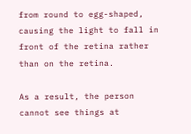from round to egg-shaped, causing the light to fall in front of the retina rather than on the retina.

As a result, the person cannot see things at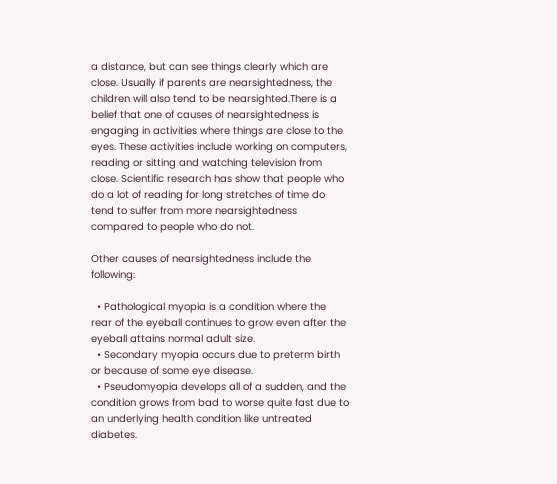a distance, but can see things clearly which are close. Usually if parents are nearsightedness, the children will also tend to be nearsighted.There is a belief that one of causes of nearsightedness is engaging in activities where things are close to the eyes. These activities include working on computers, reading or sitting and watching television from close. Scientific research has show that people who do a lot of reading for long stretches of time do tend to suffer from more nearsightedness compared to people who do not.

Other causes of nearsightedness include the following:

  • Pathological myopia is a condition where the rear of the eyeball continues to grow even after the eyeball attains normal adult size.
  • Secondary myopia occurs due to preterm birth or because of some eye disease.
  • Pseudomyopia develops all of a sudden, and the condition grows from bad to worse quite fast due to an underlying health condition like untreated diabetes.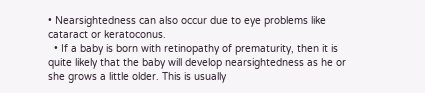• Nearsightedness can also occur due to eye problems like cataract or keratoconus.
  • If a baby is born with retinopathy of prematurity, then it is quite likely that the baby will develop nearsightedness as he or she grows a little older. This is usually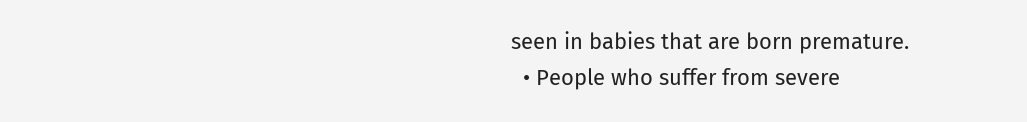seen in babies that are born premature.
  • People who suffer from severe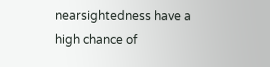nearsightedness have a high chance of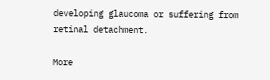developing glaucoma or suffering from retinal detachment.

More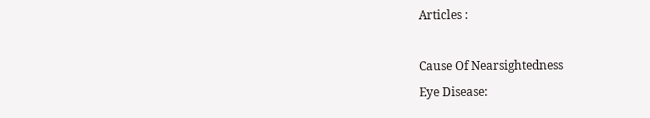Articles :

Cause Of Nearsightedness
Eye Disease: